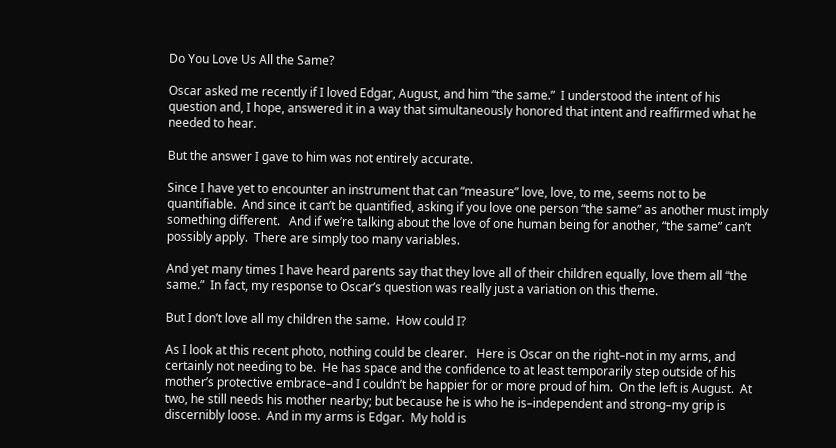Do You Love Us All the Same?

Oscar asked me recently if I loved Edgar, August, and him “the same.”  I understood the intent of his question and, I hope, answered it in a way that simultaneously honored that intent and reaffirmed what he needed to hear.

But the answer I gave to him was not entirely accurate.

Since I have yet to encounter an instrument that can “measure” love, love, to me, seems not to be quantifiable.  And since it can’t be quantified, asking if you love one person “the same” as another must imply something different.   And if we’re talking about the love of one human being for another, “the same” can’t possibly apply.  There are simply too many variables.

And yet many times I have heard parents say that they love all of their children equally, love them all “the same.”  In fact, my response to Oscar’s question was really just a variation on this theme.

But I don’t love all my children the same.  How could I?

As I look at this recent photo, nothing could be clearer.   Here is Oscar on the right–not in my arms, and certainly not needing to be.  He has space and the confidence to at least temporarily step outside of his mother’s protective embrace–and I couldn’t be happier for or more proud of him.  On the left is August.  At two, he still needs his mother nearby; but because he is who he is–independent and strong–my grip is discernibly loose.  And in my arms is Edgar.  My hold is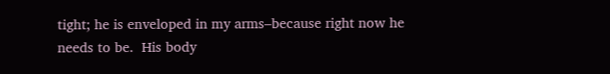tight; he is enveloped in my arms–because right now he needs to be.  His body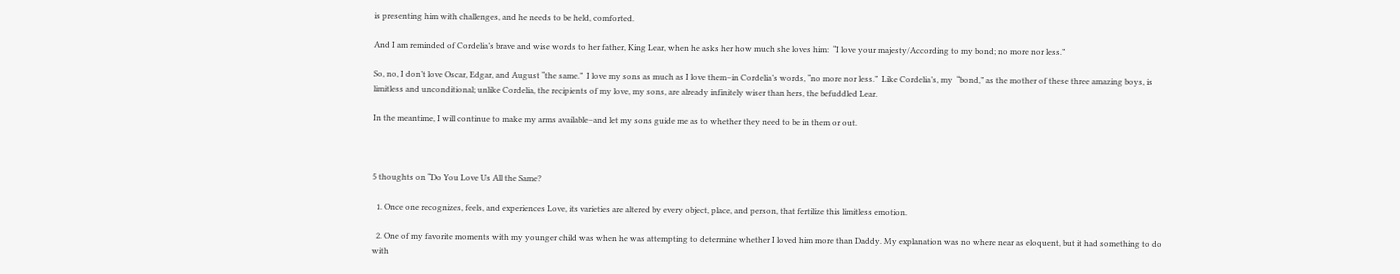is presenting him with challenges, and he needs to be held, comforted.

And I am reminded of Cordelia’s brave and wise words to her father, King Lear, when he asks her how much she loves him:  “I love your majesty/According to my bond; no more nor less.”

So, no, I don’t love Oscar, Edgar, and August “the same.”  I love my sons as much as I love them–in Cordelia’s words, “no more nor less.”  Like Cordelia’s, my  “bond,” as the mother of these three amazing boys, is limitless and unconditional; unlike Cordelia, the recipients of my love, my sons, are already infinitely wiser than hers, the befuddled Lear.

In the meantime, I will continue to make my arms available–and let my sons guide me as to whether they need to be in them or out.



5 thoughts on “Do You Love Us All the Same?

  1. Once one recognizes, feels, and experiences Love, its varieties are altered by every object, place, and person, that fertilize this limitless emotion.

  2. One of my favorite moments with my younger child was when he was attempting to determine whether I loved him more than Daddy. My explanation was no where near as eloquent, but it had something to do with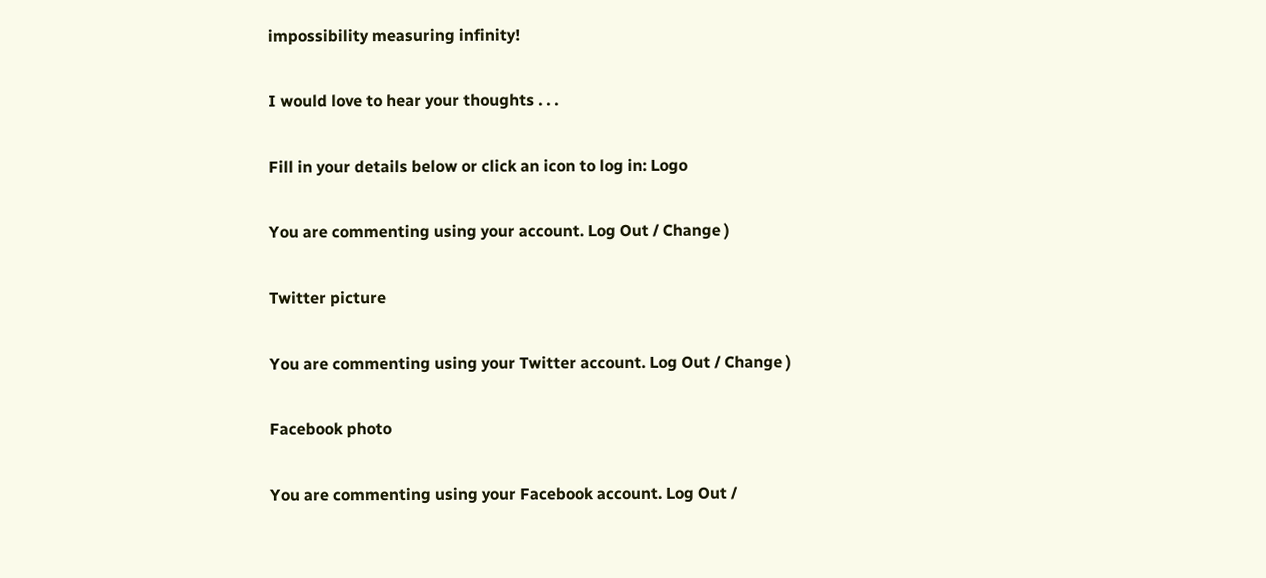impossibility measuring infinity!

I would love to hear your thoughts . . .

Fill in your details below or click an icon to log in: Logo

You are commenting using your account. Log Out / Change )

Twitter picture

You are commenting using your Twitter account. Log Out / Change )

Facebook photo

You are commenting using your Facebook account. Log Out /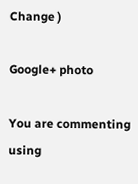Change )

Google+ photo

You are commenting using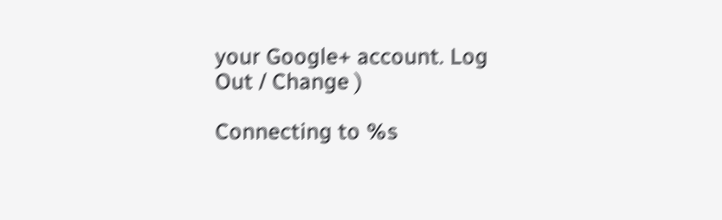your Google+ account. Log Out / Change )

Connecting to %s